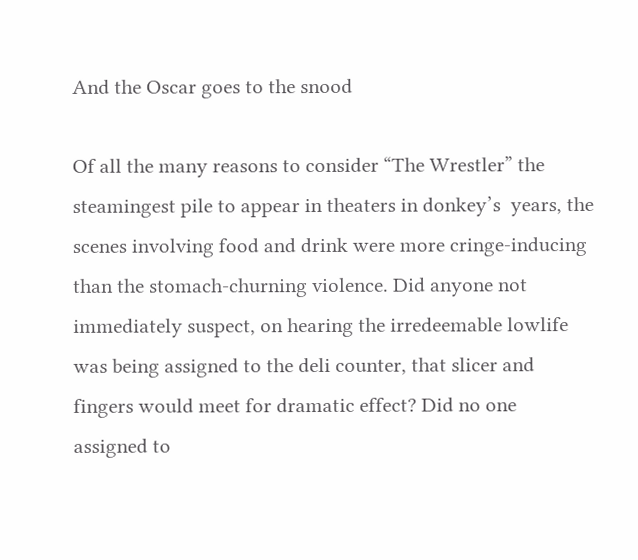And the Oscar goes to the snood

Of all the many reasons to consider “The Wrestler” the steamingest pile to appear in theaters in donkey’s  years, the scenes involving food and drink were more cringe-inducing than the stomach-churning violence. Did anyone not immediately suspect, on hearing the irredeemable lowlife was being assigned to the deli counter, that slicer and fingers would meet for dramatic effect? Did no one assigned to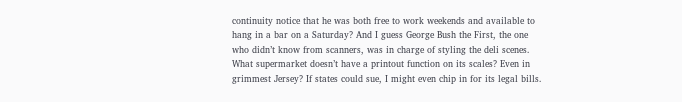continuity notice that he was both free to work weekends and available to hang in a bar on a Saturday? And I guess George Bush the First, the one who didn’t know from scanners, was in charge of styling the deli scenes. What supermarket doesn’t have a printout function on its scales? Even in grimmest Jersey? If states could sue, I might even chip in for its legal bills.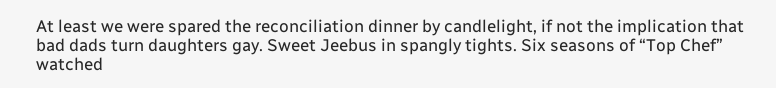At least we were spared the reconciliation dinner by candlelight, if not the implication that bad dads turn daughters gay. Sweet Jeebus in spangly tights. Six seasons of “Top Chef” watched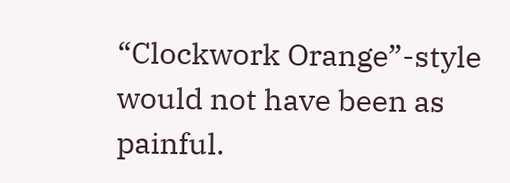“Clockwork Orange”-style would not have been as painful.